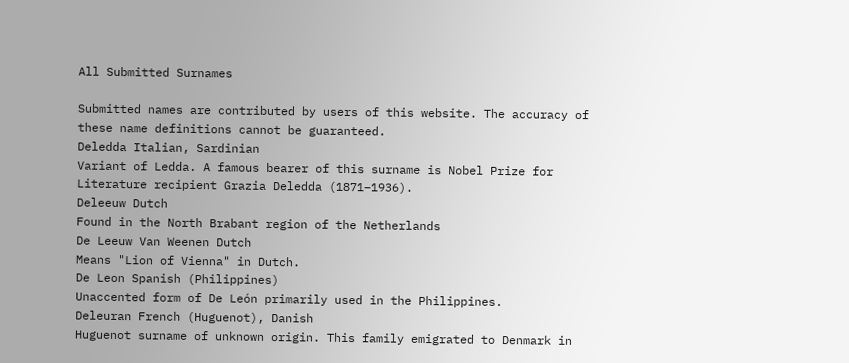All Submitted Surnames

Submitted names are contributed by users of this website. The accuracy of these name definitions cannot be guaranteed.
Deledda Italian, Sardinian
Variant of Ledda. A famous bearer of this surname is Nobel Prize for Literature recipient Grazia Deledda (1871–1936).
Deleeuw Dutch
Found in the North Brabant region of the Netherlands
De Leeuw Van Weenen Dutch
Means "Lion of Vienna" in Dutch.
De Leon Spanish (Philippines)
Unaccented form of De León primarily used in the Philippines.
Deleuran French (Huguenot), Danish
Huguenot surname of unknown origin. This family emigrated to Denmark in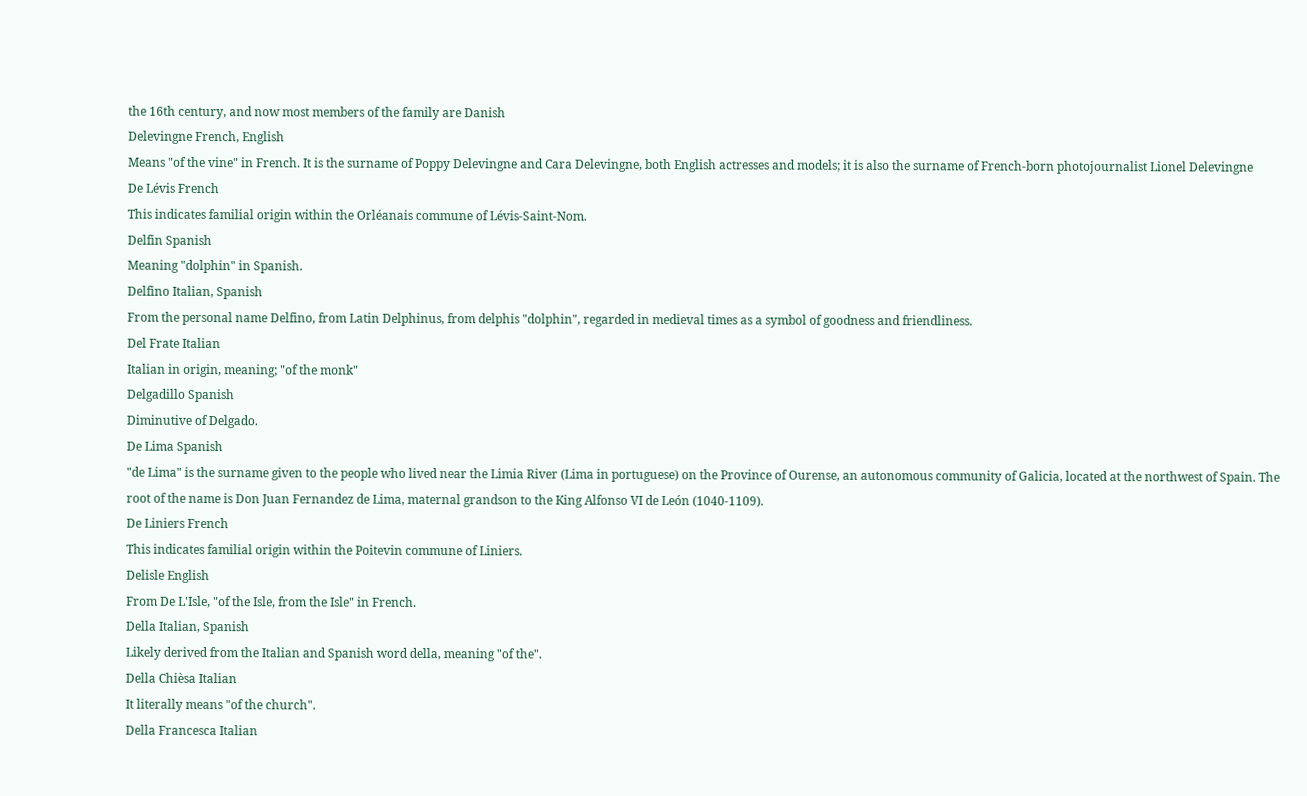the 16th century, and now most members of the family are Danish
Delevingne French, English
Means "of the vine" in French. It is the surname of Poppy Delevingne and Cara Delevingne, both English actresses and models; it is also the surname of French-born photojournalist Lionel Delevingne
De Lévis French
This indicates familial origin within the Orléanais commune of Lévis-Saint-Nom.
Delfin Spanish
Meaning "dolphin" in Spanish.
Delfino Italian, Spanish
From the personal name Delfino, from Latin Delphinus, from delphis "dolphin", regarded in medieval times as a symbol of goodness and friendliness.
Del Frate Italian
Italian in origin, meaning; "of the monk"
Delgadillo Spanish
Diminutive of Delgado.
De Lima Spanish
"de Lima" is the surname given to the people who lived near the Limia River (Lima in portuguese) on the Province of Ourense, an autonomous community of Galicia, located at the northwest of Spain. The root of the name is Don Juan Fernandez de Lima, maternal grandson to the King Alfonso VI de León (1040-1109).
De Liniers French
This indicates familial origin within the Poitevin commune of Liniers.
Delisle English
From De L'Isle, "of the Isle, from the Isle" in French.
Della Italian, Spanish
Likely derived from the Italian and Spanish word della, meaning "of the".
Della Chièsa Italian
It literally means "of the church".
Della Francesca Italian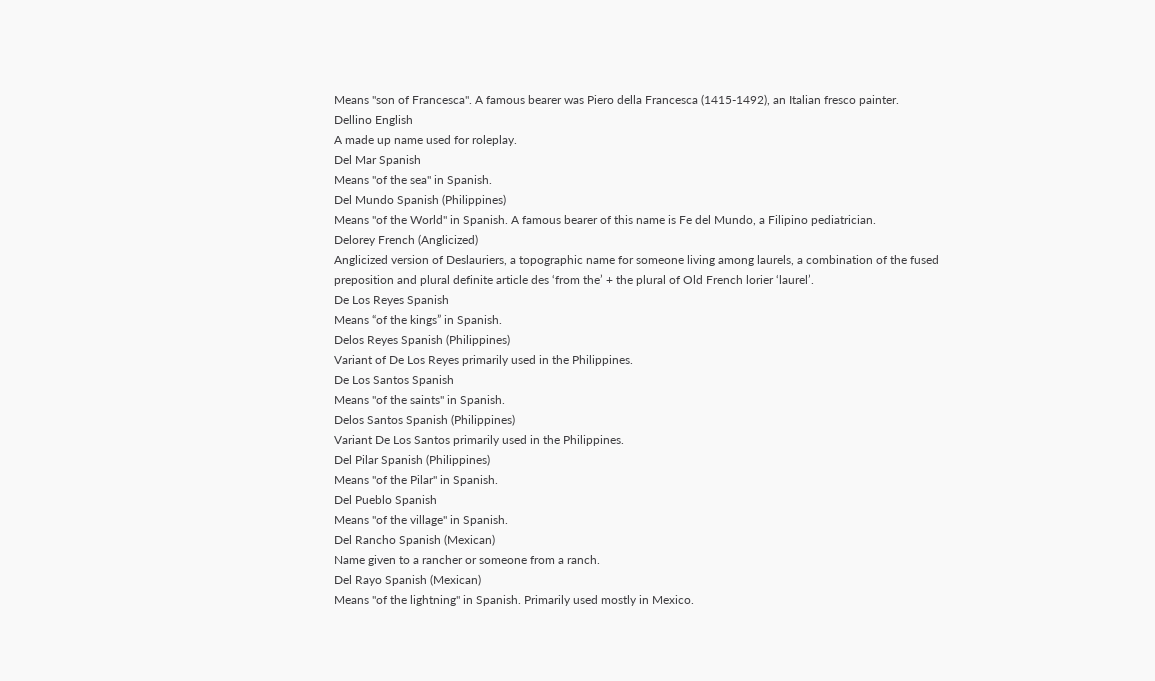Means "son of Francesca". A famous bearer was Piero della Francesca (1415-1492), an Italian fresco painter.
Dellino English
A made up name used for roleplay.
Del Mar Spanish
Means "of the sea" in Spanish.
Del Mundo Spanish (Philippines)
Means "of the World" in Spanish. A famous bearer of this name is Fe del Mundo, a Filipino pediatrician.
Delorey French (Anglicized)
Anglicized version of Deslauriers, a topographic name for someone living among laurels, a combination of the fused preposition and plural definite article des ‘from the’ + the plural of Old French lorier ‘laurel’.
De Los Reyes Spanish
Means “of the kings” in Spanish.
Delos Reyes Spanish (Philippines)
Variant of De Los Reyes primarily used in the Philippines.
De Los Santos Spanish
Means "of the saints" in Spanish.
Delos Santos Spanish (Philippines)
Variant De Los Santos primarily used in the Philippines.
Del Pilar Spanish (Philippines)
Means "of the Pilar" in Spanish.
Del Pueblo Spanish
Means "of the village" in Spanish.
Del Rancho Spanish (Mexican)
Name given to a rancher or someone from a ranch.
Del Rayo Spanish (Mexican)
Means "of the lightning" in Spanish. Primarily used mostly in Mexico.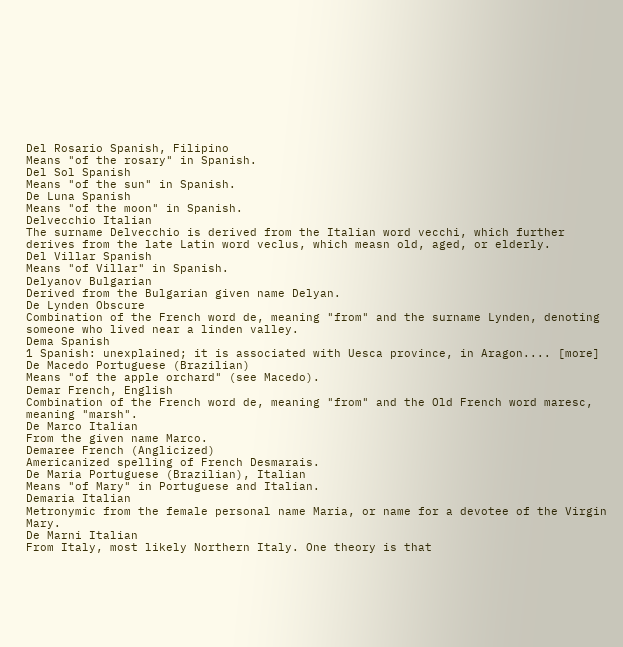Del Rosario Spanish, Filipino
Means "of the rosary" in Spanish.
Del Sol Spanish
Means "of the sun" in Spanish.
De Luna Spanish
Means "of the moon" in Spanish.
Delvecchio Italian
The surname Delvecchio is derived from the Italian word vecchi, which further derives from the late Latin word veclus, which measn old, aged, or elderly.
Del Villar Spanish
Means "of Villar" in Spanish.
Delyanov Bulgarian
Derived from the Bulgarian given name Delyan.
De Lynden Obscure
Combination of the French word de, meaning "from" and the surname Lynden, denoting someone who lived near a linden valley.
Dema Spanish
1 Spanish: unexplained; it is associated with Uesca province, in Aragon.... [more]
De Macedo Portuguese (Brazilian)
Means "of the apple orchard" (see Macedo).
Demar French, English
Combination of the French word de, meaning "from" and the Old French word maresc, meaning "marsh".
De Marco Italian
From the given name Marco.
Demaree French (Anglicized)
Americanized spelling of French Desmarais.
De Maria Portuguese (Brazilian), Italian
Means "of Mary" in Portuguese and Italian.
Demaria Italian
Metronymic from the female personal name Maria, or name for a devotee of the Virgin Mary.
De Marni Italian
From Italy, most likely Northern Italy. One theory is that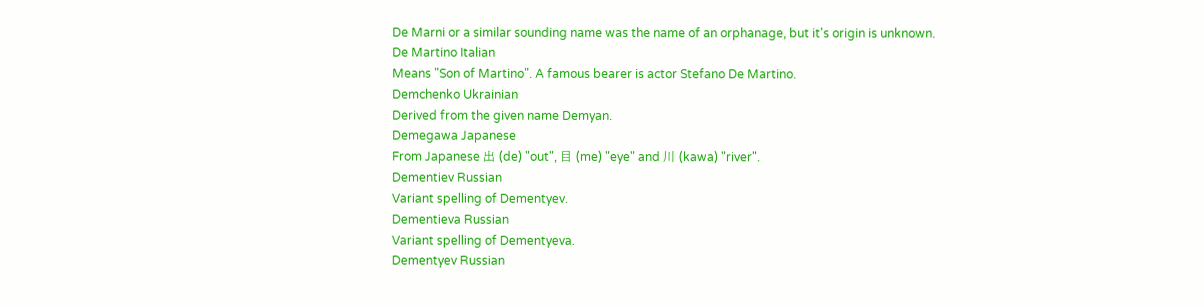De Marni or a similar sounding name was the name of an orphanage, but it's origin is unknown.
De Martino Italian
Means "Son of Martino". A famous bearer is actor Stefano De Martino.
Demchenko Ukrainian
Derived from the given name Demyan.
Demegawa Japanese
From Japanese 出 (de) "out", 目 (me) "eye" and 川 (kawa) "river".
Dementiev Russian
Variant spelling of Dementyev.
Dementieva Russian
Variant spelling of Dementyeva.
Dementyev Russian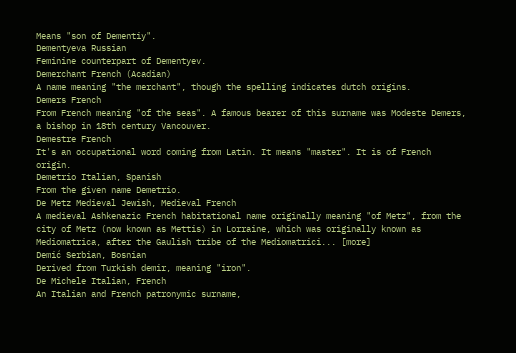Means "son of Dementiy".
Dementyeva Russian
Feminine counterpart of Dementyev.
Demerchant French (Acadian)
A name meaning "the merchant", though the spelling indicates dutch origins.
Demers French
From French meaning "of the seas". A famous bearer of this surname was Modeste Demers, a bishop in 18th century Vancouver.
Demestre French
It's an occupational word coming from Latin. It means "master". It is of French origin.
Demetrio Italian, Spanish
From the given name Demetrio.
De Metz Medieval Jewish, Medieval French
A medieval Ashkenazic French habitational name originally meaning "of Metz", from the city of Metz (now known as Mettis) in Lorraine, which was originally known as Mediomatrica, after the Gaulish tribe of the Mediomatrici... [more]
Demić Serbian, Bosnian
Derived from Turkish demir, meaning "iron".
De Michele Italian, French
An Italian and French patronymic surname,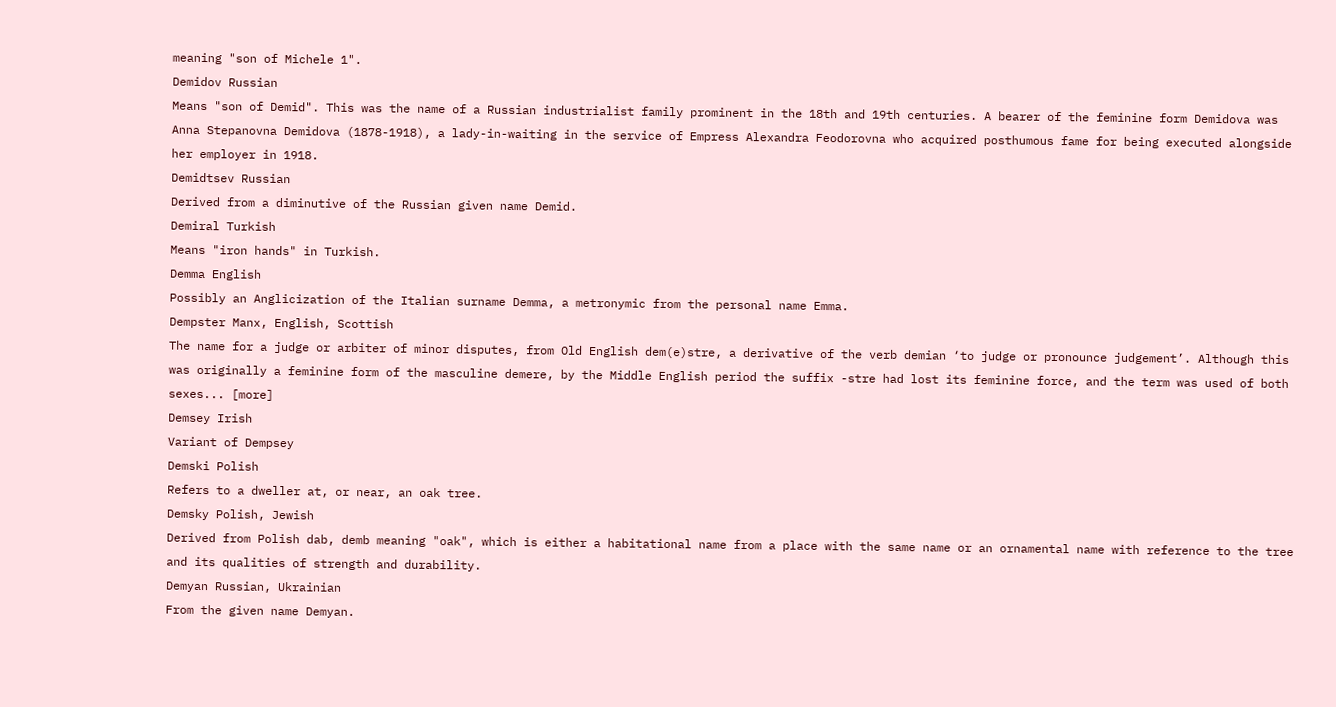meaning "son of Michele 1".
Demidov Russian
Means "son of Demid". This was the name of a Russian industrialist family prominent in the 18th and 19th centuries. A bearer of the feminine form Demidova was Anna Stepanovna Demidova (1878-1918), a lady-in-waiting in the service of Empress Alexandra Feodorovna who acquired posthumous fame for being executed alongside her employer in 1918.
Demidtsev Russian
Derived from a diminutive of the Russian given name Demid.
Demiral Turkish
Means "iron hands" in Turkish.
Demma English
Possibly an Anglicization of the Italian surname Demma, a metronymic from the personal name Emma.
Dempster Manx, English, Scottish
The name for a judge or arbiter of minor disputes, from Old English dem(e)stre, a derivative of the verb demian ‘to judge or pronounce judgement’. Although this was originally a feminine form of the masculine demere, by the Middle English period the suffix -stre had lost its feminine force, and the term was used of both sexes... [more]
Demsey Irish
Variant of Dempsey
Demski Polish
Refers to a dweller at, or near, an oak tree.
Demsky Polish, Jewish
Derived from Polish dab, demb meaning "oak", which is either a habitational name from a place with the same name or an ornamental name with reference to the tree and its qualities of strength and durability.
Demyan Russian, Ukrainian
From the given name Demyan.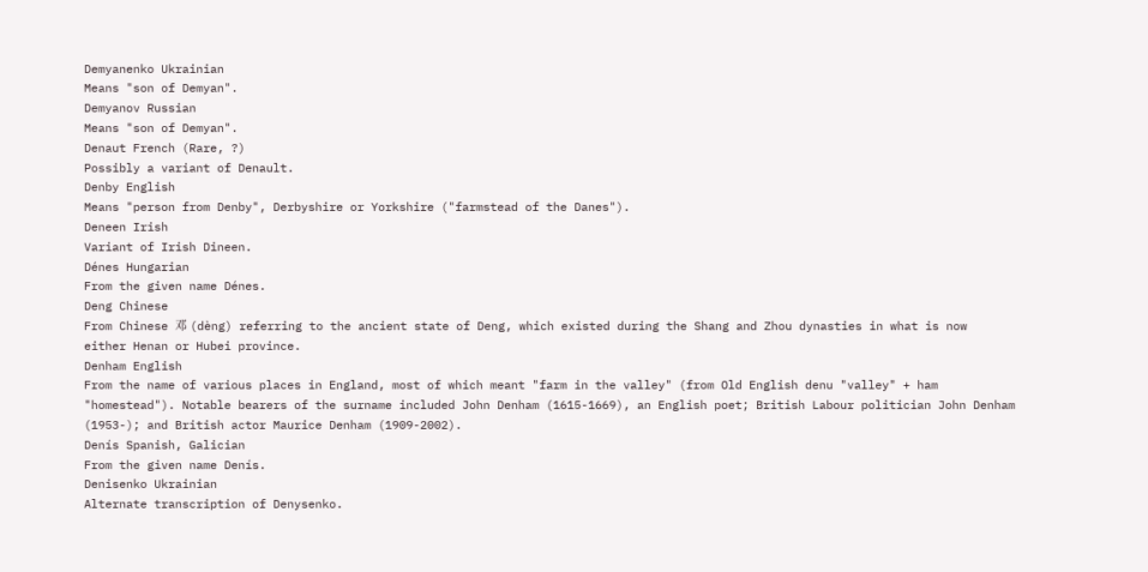Demyanenko Ukrainian
Means "son of Demyan".
Demyanov Russian
Means "son of Demyan".
Denaut French (Rare, ?)
Possibly a variant of Denault.
Denby English
Means "person from Denby", Derbyshire or Yorkshire ("farmstead of the Danes").
Deneen Irish
Variant of Irish Dineen.
Dénes Hungarian
From the given name Dénes.
Deng Chinese
From Chinese 邓 (dèng) referring to the ancient state of Deng, which existed during the Shang and Zhou dynasties in what is now either Henan or Hubei province.
Denham English
From the name of various places in England, most of which meant "farm in the valley" (from Old English denu "valley" + ham "homestead"). Notable bearers of the surname included John Denham (1615-1669), an English poet; British Labour politician John Denham (1953-); and British actor Maurice Denham (1909-2002).
Denís Spanish, Galician
From the given name Denís.
Denisenko Ukrainian
Alternate transcription of Denysenko.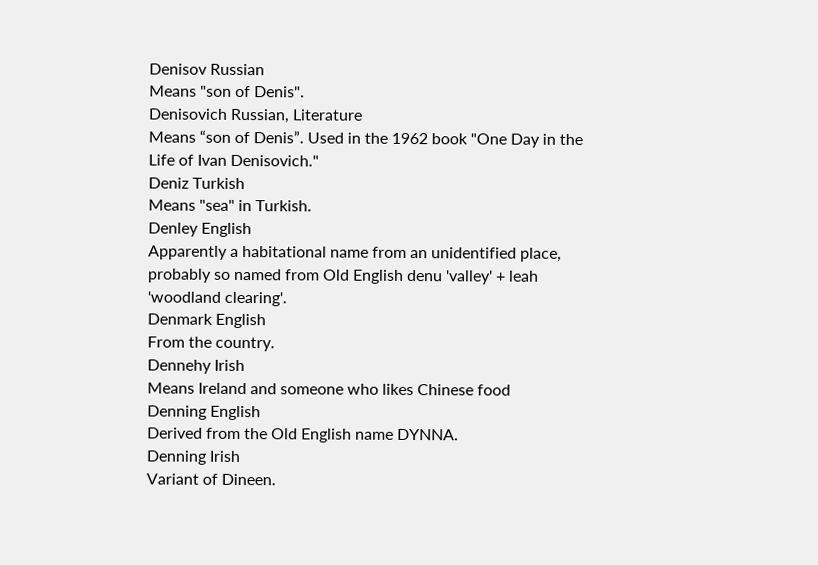Denisov Russian
Means "son of Denis".
Denisovich Russian, Literature
Means “son of Denis”. Used in the 1962 book "One Day in the Life of Ivan Denisovich."
Deniz Turkish
Means "sea" in Turkish.
Denley English
Apparently a habitational name from an unidentified place, probably so named from Old English denu 'valley' + leah 'woodland clearing'.
Denmark English
From the country.
Dennehy Irish
Means Ireland and someone who likes Chinese food
Denning English
Derived from the Old English name DYNNA.
Denning Irish
Variant of Dineen.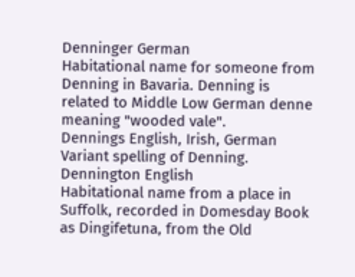Denninger German
Habitational name for someone from Denning in Bavaria. Denning is related to Middle Low German denne meaning "wooded vale".
Dennings English, Irish, German
Variant spelling of Denning.
Dennington English
Habitational name from a place in Suffolk, recorded in Domesday Book as Dingifetuna, from the Old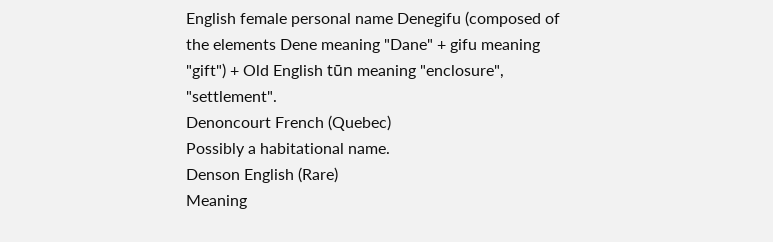English female personal name Denegifu (composed of the elements Dene meaning "Dane" + gifu meaning "gift") + Old English tūn meaning "enclosure", "settlement".
Denoncourt French (Quebec)
Possibly a habitational name.
Denson English (Rare)
Meaning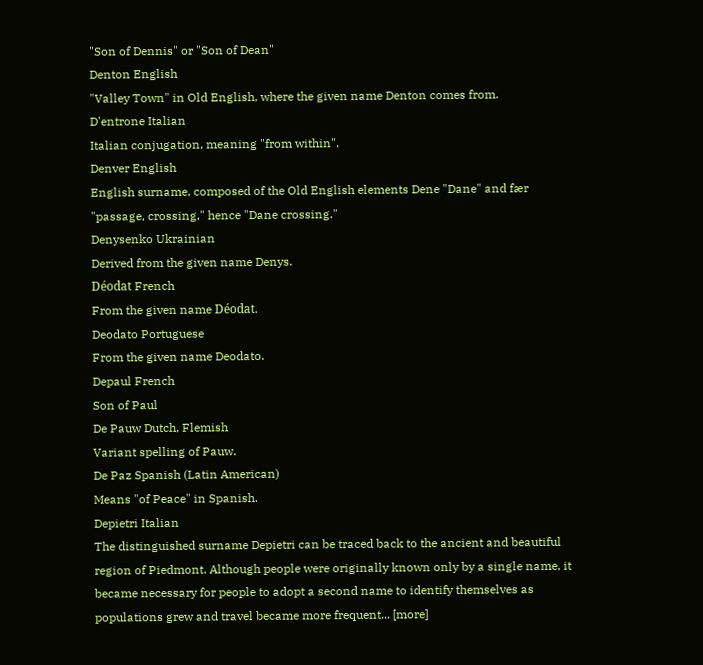"Son of Dennis" or "Son of Dean"
Denton English
"Valley Town" in Old English, where the given name Denton comes from.
D'entrone Italian
Italian conjugation, meaning "from within".
Denver English
English surname, composed of the Old English elements Dene "Dane" and fær "passage, crossing," hence "Dane crossing."
Denysenko Ukrainian
Derived from the given name Denys.
Déodat French
From the given name Déodat.
Deodato Portuguese
From the given name Deodato.
Depaul French
Son of Paul
De Pauw Dutch, Flemish
Variant spelling of Pauw.
De Paz Spanish (Latin American)
Means "of Peace" in Spanish.
Depietri Italian
The distinguished surname Depietri can be traced back to the ancient and beautiful region of Piedmont. Although people were originally known only by a single name, it became necessary for people to adopt a second name to identify themselves as populations grew and travel became more frequent... [more]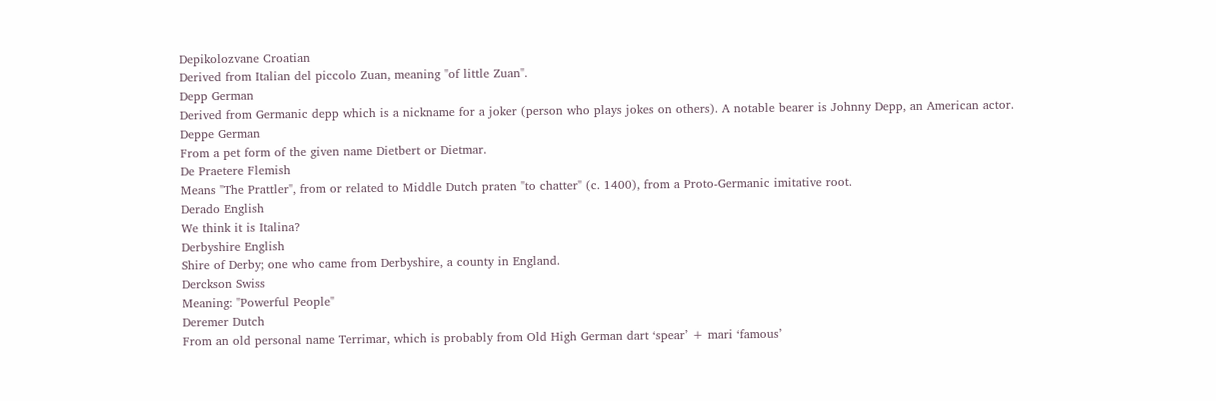Depikolozvane Croatian
Derived from Italian del piccolo Zuan, meaning "of little Zuan".
Depp German
Derived from Germanic depp which is a nickname for a joker (person who plays jokes on others). A notable bearer is Johnny Depp, an American actor.
Deppe German
From a pet form of the given name Dietbert or Dietmar.
De Praetere Flemish
Means "The Prattler", from or related to Middle Dutch praten "to chatter" (c. 1400), from a Proto-Germanic imitative root.
Derado English
We think it is Italina?
Derbyshire English
Shire of Derby; one who came from Derbyshire, a county in England.
Derckson Swiss
Meaning: "Powerful People"
Deremer Dutch
From an old personal name Terrimar, which is probably from Old High German dart ‘spear’ + mari ‘famous’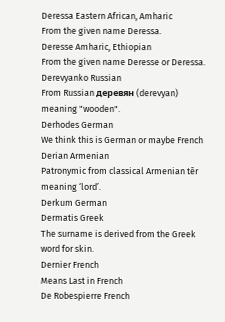Deressa Eastern African, Amharic
From the given name Deressa.
Deresse Amharic, Ethiopian
From the given name Deresse or Deressa.
Derevyanko Russian
From Russian деревян (derevyan) meaning "wooden".
Derhodes German
We think this is German or maybe French
Derian Armenian
Patronymic from classical Armenian tēr meaning ‘lord’.
Derkum German
Dermatis Greek
The surname is derived from the Greek word for skin.
Dernier French
Means Last in French
De Robespierre French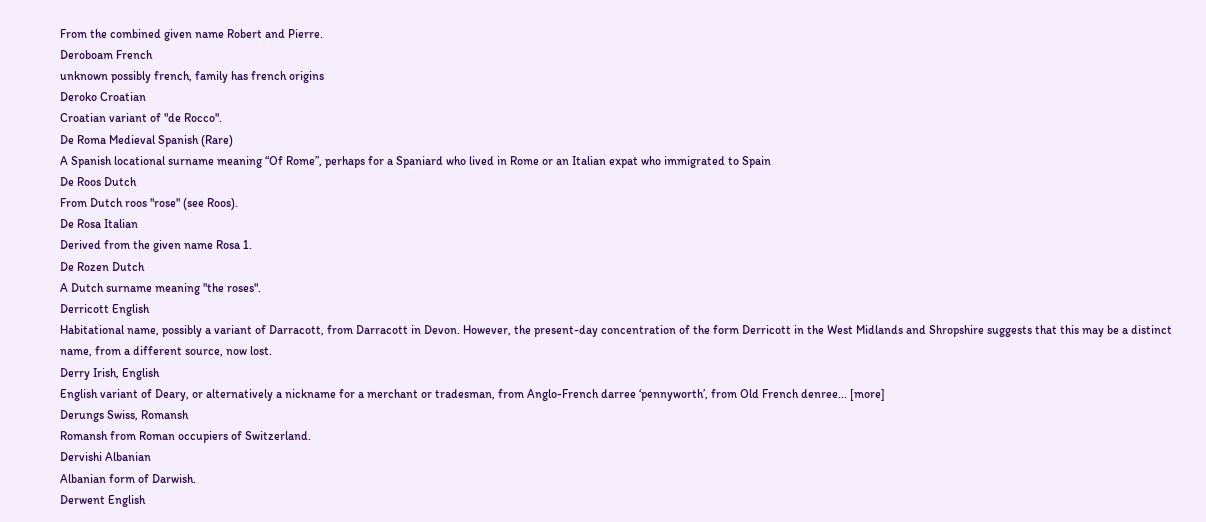From the combined given name Robert and Pierre.
Deroboam French
unknown possibly french, family has french origins
Deroko Croatian
Croatian variant of "de Rocco".
De Roma Medieval Spanish (Rare)
A Spanish locational surname meaning “Of Rome”, perhaps for a Spaniard who lived in Rome or an Italian expat who immigrated to Spain
De Roos Dutch
From Dutch roos "rose" (see Roos).
De Rosa Italian
Derived from the given name Rosa 1.
De Rozen Dutch
A Dutch surname meaning "the roses".
Derricott English
Habitational name, possibly a variant of Darracott, from Darracott in Devon. However, the present-day concentration of the form Derricott in the West Midlands and Shropshire suggests that this may be a distinct name, from a different source, now lost.
Derry Irish, English
English variant of Deary, or alternatively a nickname for a merchant or tradesman, from Anglo-French darree ‘pennyworth’, from Old French denree... [more]
Derungs Swiss, Romansh
Romansh from Roman occupiers of Switzerland.
Dervishi Albanian
Albanian form of Darwish.
Derwent English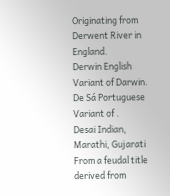Originating from Derwent River in England.
Derwin English
Variant of Darwin.
De Sá Portuguese
Variant of .
Desai Indian, Marathi, Gujarati
From a feudal title derived from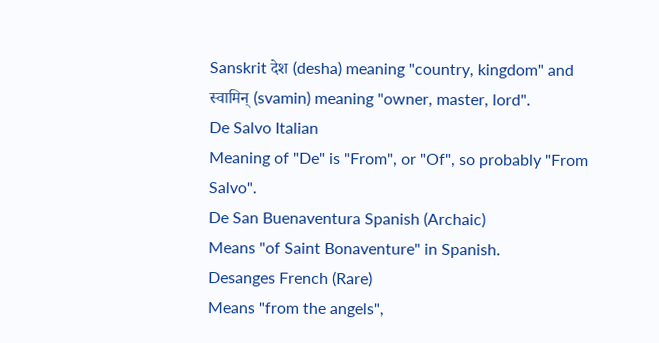Sanskrit देश (desha) meaning "country, kingdom" and स्वामिन् (svamin) meaning "owner, master, lord".
De Salvo Italian
Meaning of "De" is "From", or "Of", so probably "From Salvo".
De San Buenaventura Spanish (Archaic)
Means "of Saint Bonaventure" in Spanish.
Desanges French (Rare)
Means "from the angels",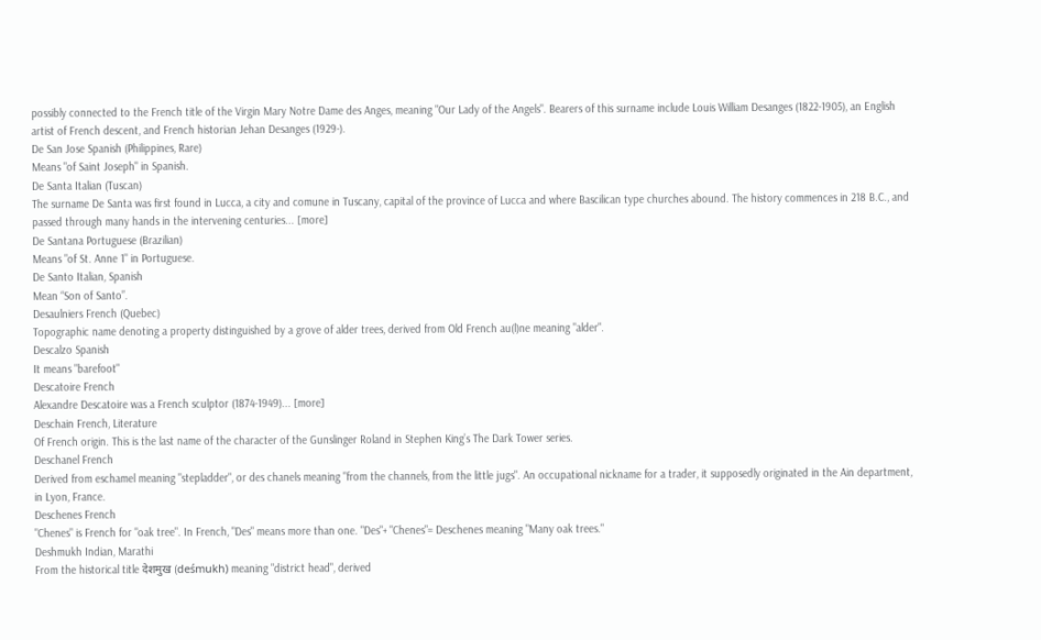possibly connected to the French title of the Virgin Mary Notre Dame des Anges, meaning "Our Lady of the Angels". Bearers of this surname include Louis William Desanges (1822-1905), an English artist of French descent, and French historian Jehan Desanges (1929-).
De San Jose Spanish (Philippines, Rare)
Means "of Saint Joseph" in Spanish.
De Santa Italian (Tuscan)
The surname De Santa was first found in Lucca, a city and comune in Tuscany, capital of the province of Lucca and where Bascilican type churches abound. The history commences in 218 B.C., and passed through many hands in the intervening centuries... [more]
De Santana Portuguese (Brazilian)
Means "of St. Anne 1" in Portuguese.
De Santo Italian, Spanish
Mean “Son of Santo”.
Desaulniers French (Quebec)
Topographic name denoting a property distinguished by a grove of alder trees, derived from Old French au(l)ne meaning "alder".
Descalzo Spanish
It means "barefoot"
Descatoire French
Alexandre Descatoire was a French sculptor (1874-1949)... [more]
Deschain French, Literature
Of French origin. This is the last name of the character of the Gunslinger Roland in Stephen King’s The Dark Tower series.
Deschanel French
Derived from eschamel meaning "stepladder", or des chanels meaning "from the channels, from the little jugs". An occupational nickname for a trader, it supposedly originated in the Ain department, in Lyon, France.
Deschenes French
"Chenes" is French for "oak tree". In French, "Des" means more than one. "Des"+ "Chenes"= Deschenes meaning "Many oak trees."
Deshmukh Indian, Marathi
From the historical title देशमुख (deśmukh) meaning "district head", derived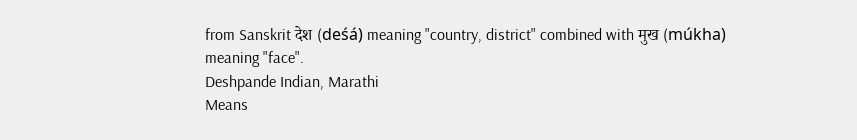from Sanskrit देश (deśá) meaning "country, district" combined with मुख (múkha) meaning "face".
Deshpande Indian, Marathi
Means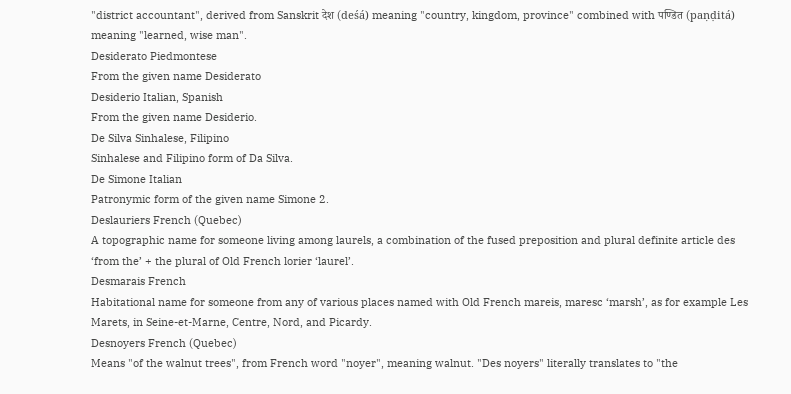"district accountant", derived from Sanskrit देश (deśá) meaning "country, kingdom, province" combined with पण्डित (paṇḍitá) meaning "learned, wise man".
Desiderato Piedmontese
From the given name Desiderato
Desiderio Italian, Spanish
From the given name Desiderio.
De Silva Sinhalese, Filipino
Sinhalese and Filipino form of Da Silva.
De Simone Italian
Patronymic form of the given name Simone 2.
Deslauriers French (Quebec)
A topographic name for someone living among laurels, a combination of the fused preposition and plural definite article des ‘from the’ + the plural of Old French lorier ‘laurel’.
Desmarais French
Habitational name for someone from any of various places named with Old French mareis, maresc ‘marsh’, as for example Les Marets, in Seine-et-Marne, Centre, Nord, and Picardy.
Desnoyers French (Quebec)
Means "of the walnut trees", from French word "noyer", meaning walnut. "Des noyers" literally translates to "the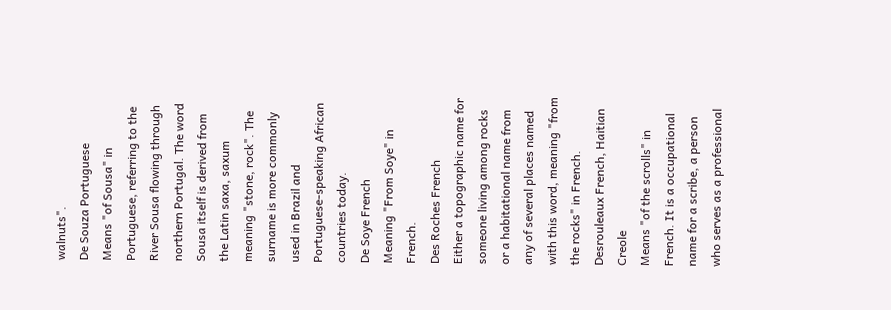walnuts".
De Souza Portuguese
Means "of Sousa" in Portuguese, referring to the River Sousa flowing through northern Portugal. The word Sousa itself is derived from the Latin saxa, saxum meaning "stone, rock". The surname is more commonly used in Brazil and Portuguese-speaking African countries today.
De Soye French
Meaning "From Soye" in French.
Des Roches French
Either a topographic name for someone living among rocks or a habitational name from any of several places named with this word, meaning "from the rocks" in French.
Desrouleaux French, Haitian Creole
Means "of the scrolls" in French. It is a occupational name for a scribe, a person who serves as a professional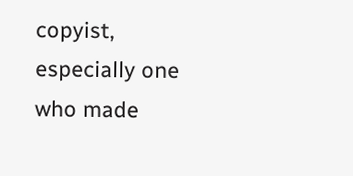copyist, especially one who made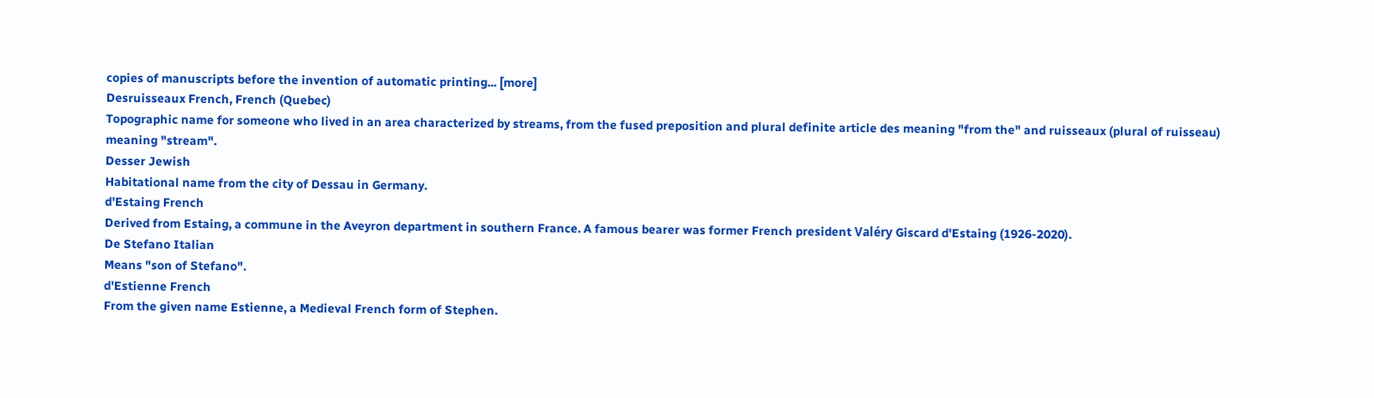copies of manuscripts before the invention of automatic printing... [more]
Desruisseaux French, French (Quebec)
Topographic name for someone who lived in an area characterized by streams, from the fused preposition and plural definite article des meaning "from the" and ruisseaux (plural of ruisseau) meaning "stream".
Desser Jewish
Habitational name from the city of Dessau in Germany.
d'Estaing French
Derived from Estaing, a commune in the Aveyron department in southern France. A famous bearer was former French president Valéry Giscard d'Estaing (1926-2020).
De Stefano Italian
Means "son of Stefano".
d'Estienne French
From the given name Estienne, a Medieval French form of Stephen.